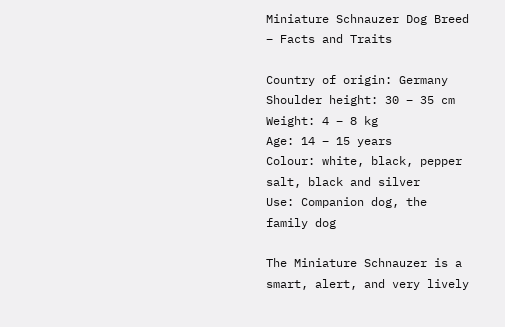Miniature Schnauzer Dog Breed – Facts and Traits

Country of origin: Germany
Shoulder height: 30 – 35 cm
Weight: 4 – 8 kg
Age: 14 – 15 years
Colour: white, black, pepper salt, black and silver
Use: Companion dog, the family dog

The Miniature Schnauzer is a smart, alert, and very lively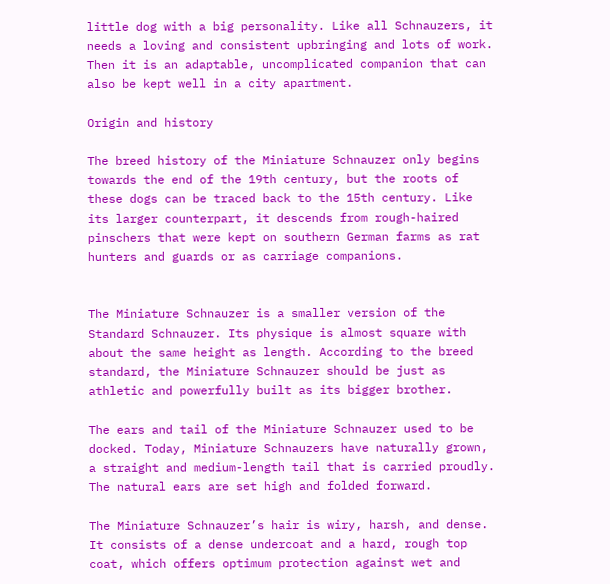little dog with a big personality. Like all Schnauzers, it needs a loving and consistent upbringing and lots of work. Then it is an adaptable, uncomplicated companion that can also be kept well in a city apartment.

Origin and history

The breed history of the Miniature Schnauzer only begins towards the end of the 19th century, but the roots of these dogs can be traced back to the 15th century. Like its larger counterpart, it descends from rough-haired pinschers that were kept on southern German farms as rat hunters and guards or as carriage companions.


The Miniature Schnauzer is a smaller version of the Standard Schnauzer. Its physique is almost square with about the same height as length. According to the breed standard, the Miniature Schnauzer should be just as athletic and powerfully built as its bigger brother.

The ears and tail of the Miniature Schnauzer used to be docked. Today, Miniature Schnauzers have naturally grown, a straight and medium-length tail that is carried proudly. The natural ears are set high and folded forward.

The Miniature Schnauzer’s hair is wiry, harsh, and dense. It consists of a dense undercoat and a hard, rough top coat, which offers optimum protection against wet and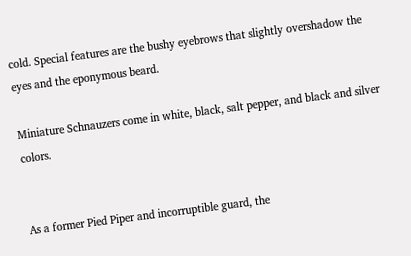cold. Special features are the bushy eyebrows that slightly overshadow the eyes and the eponymous beard.

Miniature Schnauzers come in white, black, salt pepper, and black and silver colors.


As a former Pied Piper and incorruptible guard, the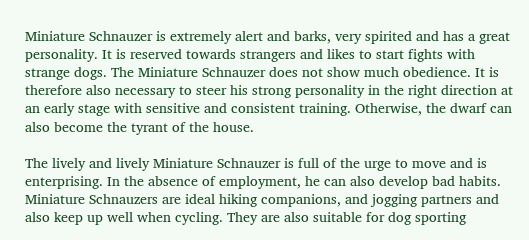Miniature Schnauzer is extremely alert and barks, very spirited and has a great personality. It is reserved towards strangers and likes to start fights with strange dogs. The Miniature Schnauzer does not show much obedience. It is therefore also necessary to steer his strong personality in the right direction at an early stage with sensitive and consistent training. Otherwise, the dwarf can also become the tyrant of the house.

The lively and lively Miniature Schnauzer is full of the urge to move and is enterprising. In the absence of employment, he can also develop bad habits. Miniature Schnauzers are ideal hiking companions, and jogging partners and also keep up well when cycling. They are also suitable for dog sporting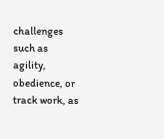challenges such as agility, obedience, or track work, as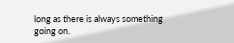long as there is always something going on.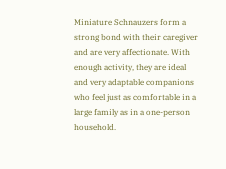Miniature Schnauzers form a strong bond with their caregiver and are very affectionate. With enough activity, they are ideal and very adaptable companions who feel just as comfortable in a large family as in a one-person household.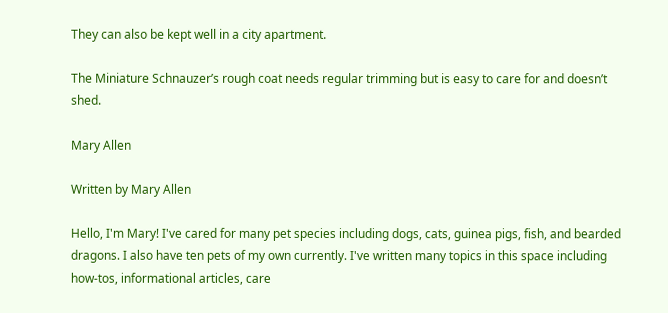They can also be kept well in a city apartment.

The Miniature Schnauzer’s rough coat needs regular trimming but is easy to care for and doesn’t shed.

Mary Allen

Written by Mary Allen

Hello, I'm Mary! I've cared for many pet species including dogs, cats, guinea pigs, fish, and bearded dragons. I also have ten pets of my own currently. I've written many topics in this space including how-tos, informational articles, care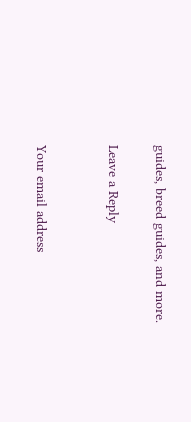guides, breed guides, and more.

Leave a Reply


Your email address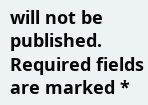will not be published. Required fields are marked *